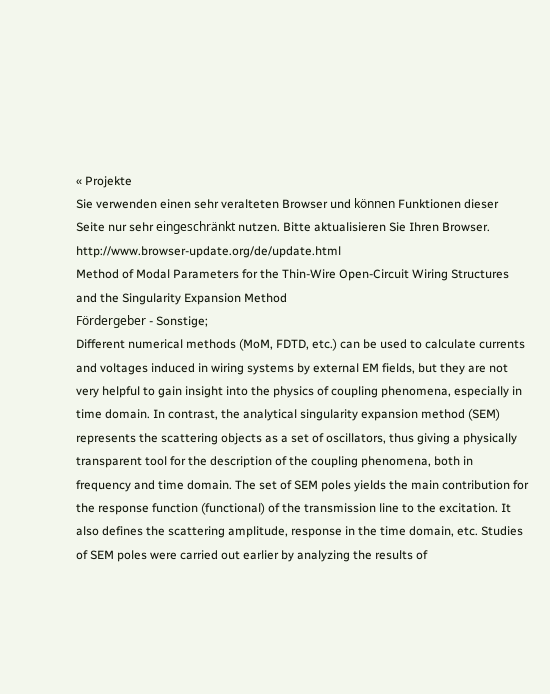« Projekte
Sie verwenden einen sehr veralteten Browser und können Funktionen dieser Seite nur sehr eingeschränkt nutzen. Bitte aktualisieren Sie Ihren Browser. http://www.browser-update.org/de/update.html
Method of Modal Parameters for the Thin-Wire Open-Circuit Wiring Structures and the Singularity Expansion Method
Fördergeber - Sonstige;
Different numerical methods (MoM, FDTD, etc.) can be used to calculate currents and voltages induced in wiring systems by external EM fields, but they are not very helpful to gain insight into the physics of coupling phenomena, especially in time domain. In contrast, the analytical singularity expansion method (SEM) represents the scattering objects as a set of oscillators, thus giving a physically transparent tool for the description of the coupling phenomena, both in frequency and time domain. The set of SEM poles yields the main contribution for the response function (functional) of the transmission line to the excitation. It also defines the scattering amplitude, response in the time domain, etc. Studies of SEM poles were carried out earlier by analyzing the results of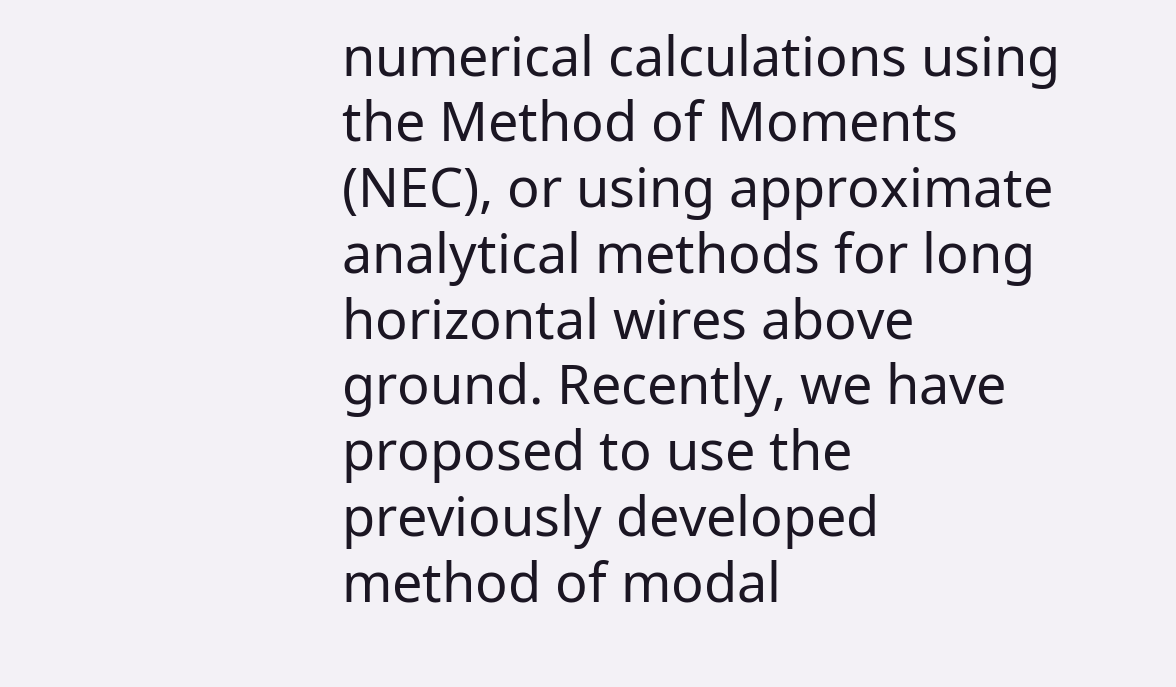numerical calculations using the Method of Moments (NEC), or using approximate analytical methods for long horizontal wires above ground. Recently, we have proposed to use the previously developed method of modal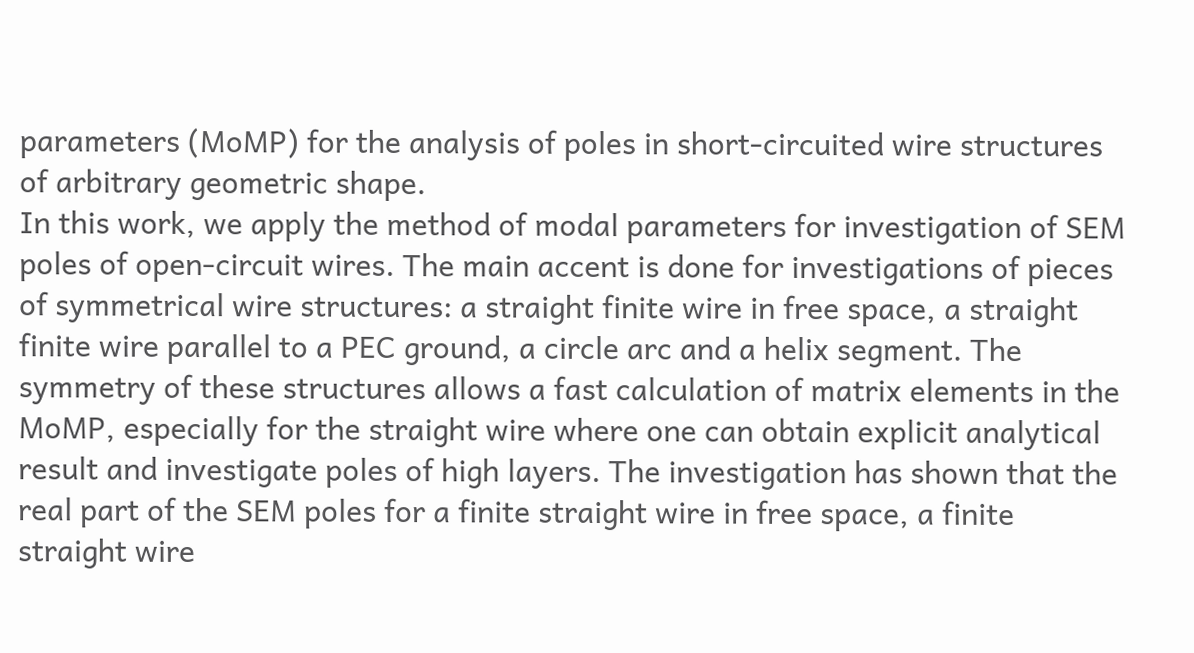parameters (MoMP) for the analysis of poles in short-circuited wire structures of arbitrary geometric shape.
In this work, we apply the method of modal parameters for investigation of SEM poles of open-circuit wires. The main accent is done for investigations of pieces of symmetrical wire structures: a straight finite wire in free space, a straight finite wire parallel to a PEC ground, a circle arc and a helix segment. The symmetry of these structures allows a fast calculation of matrix elements in the MoMP, especially for the straight wire where one can obtain explicit analytical result and investigate poles of high layers. The investigation has shown that the real part of the SEM poles for a finite straight wire in free space, a finite straight wire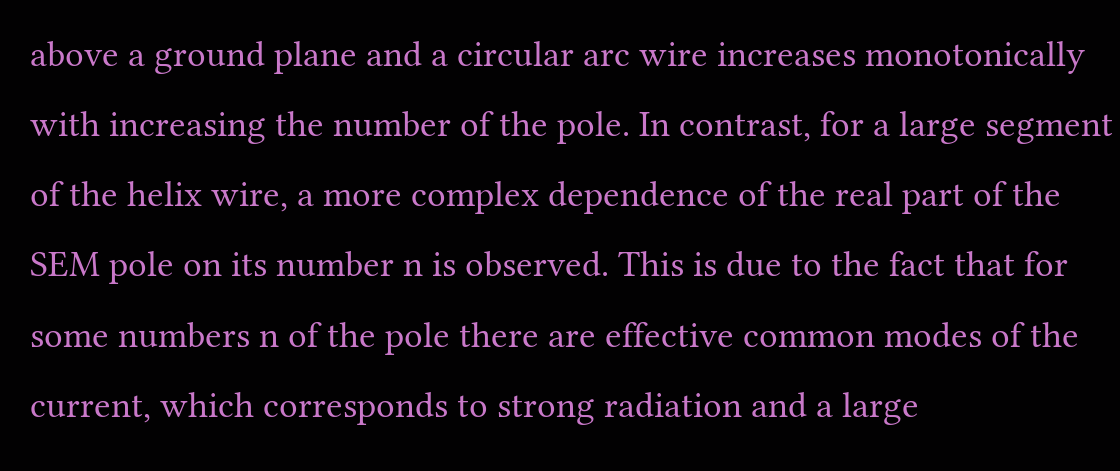above a ground plane and a circular arc wire increases monotonically with increasing the number of the pole. In contrast, for a large segment of the helix wire, a more complex dependence of the real part of the SEM pole on its number n is observed. This is due to the fact that for some numbers n of the pole there are effective common modes of the current, which corresponds to strong radiation and a large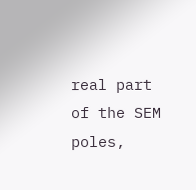real part of the SEM poles,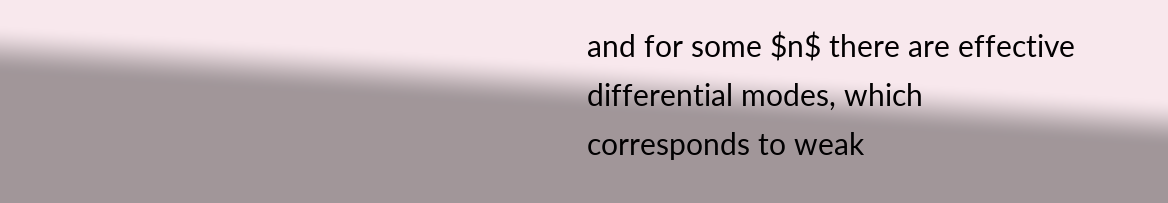and for some $n$ there are effective differential modes, which corresponds to weak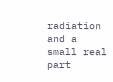radiation and a small real part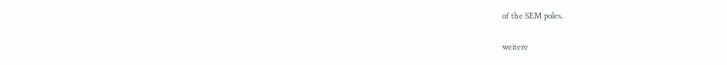of the SEM poles.

weitere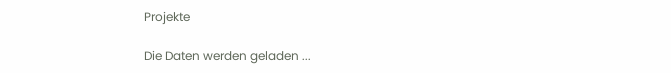Projekte

Die Daten werden geladen ...